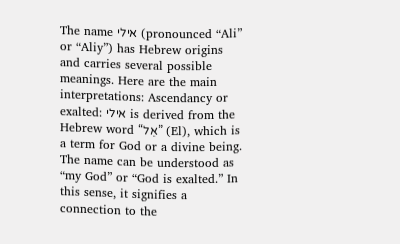The name אילי (pronounced “Ali” or “Aliy”) has Hebrew origins and carries several possible meanings. Here are the main interpretations: Ascendancy or exalted: אילי is derived from the Hebrew word “אֵל” (El), which is a term for God or a divine being. The name can be understood as “my God” or “God is exalted.” In this sense, it signifies a connection to the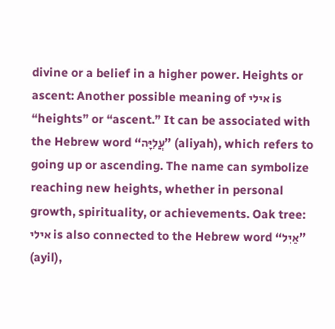divine or a belief in a higher power. Heights or ascent: Another possible meaning of אילי is “heights” or “ascent.” It can be associated with the Hebrew word “עֲלִיָּה” (aliyah), which refers to going up or ascending. The name can symbolize reaching new heights, whether in personal growth, spirituality, or achievements. Oak tree: אילי is also connected to the Hebrew word “אַיִל” (ayil),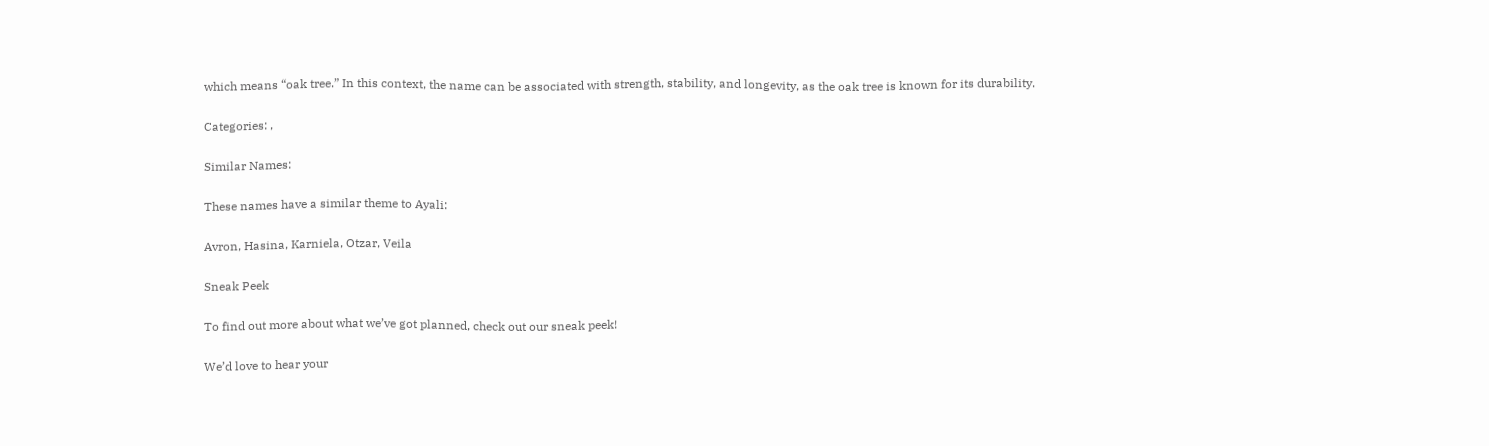which means “oak tree.” In this context, the name can be associated with strength, stability, and longevity, as the oak tree is known for its durability.

Categories: ,

Similar Names:

These names have a similar theme to Ayali:

Avron, Hasina, Karniela, Otzar, Veila

Sneak Peek

To find out more about what we’ve got planned, check out our sneak peek!

We’d love to hear your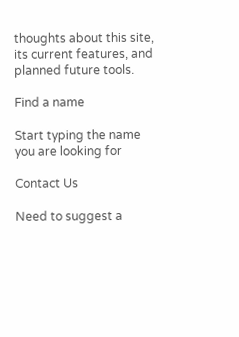thoughts about this site, its current features, and planned future tools.

Find a name

Start typing the name you are looking for

Contact Us

Need to suggest a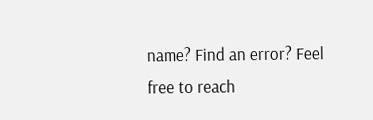name? Find an error? Feel free to reach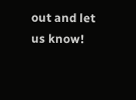out and let us know!